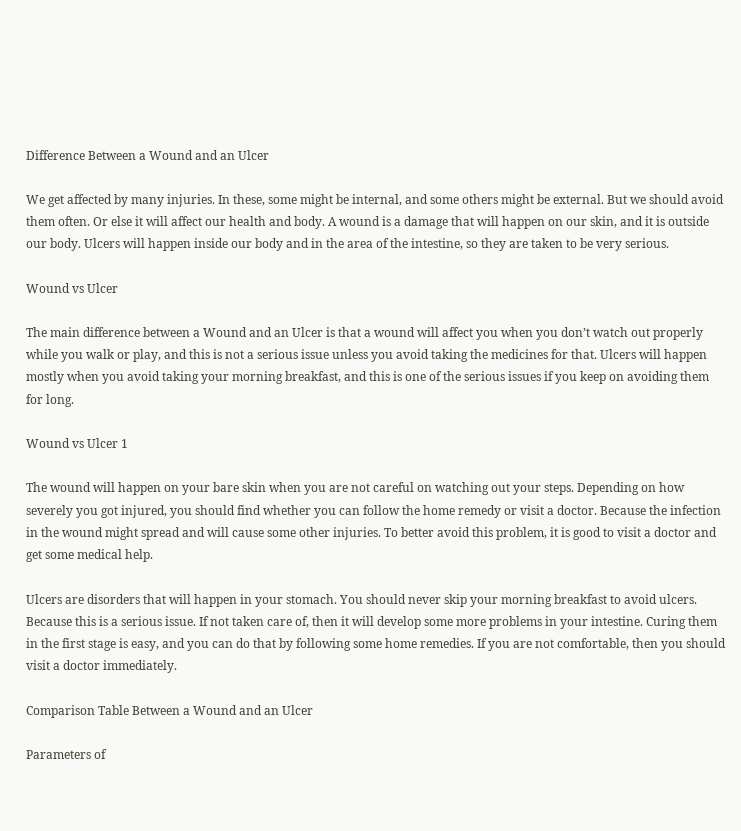Difference Between a Wound and an Ulcer

We get affected by many injuries. In these, some might be internal, and some others might be external. But we should avoid them often. Or else it will affect our health and body. A wound is a damage that will happen on our skin, and it is outside our body. Ulcers will happen inside our body and in the area of the intestine, so they are taken to be very serious.

Wound vs Ulcer

The main difference between a Wound and an Ulcer is that a wound will affect you when you don’t watch out properly while you walk or play, and this is not a serious issue unless you avoid taking the medicines for that. Ulcers will happen mostly when you avoid taking your morning breakfast, and this is one of the serious issues if you keep on avoiding them for long.

Wound vs Ulcer 1

The wound will happen on your bare skin when you are not careful on watching out your steps. Depending on how severely you got injured, you should find whether you can follow the home remedy or visit a doctor. Because the infection in the wound might spread and will cause some other injuries. To better avoid this problem, it is good to visit a doctor and get some medical help.

Ulcers are disorders that will happen in your stomach. You should never skip your morning breakfast to avoid ulcers. Because this is a serious issue. If not taken care of, then it will develop some more problems in your intestine. Curing them in the first stage is easy, and you can do that by following some home remedies. If you are not comfortable, then you should visit a doctor immediately.

Comparison Table Between a Wound and an Ulcer

Parameters of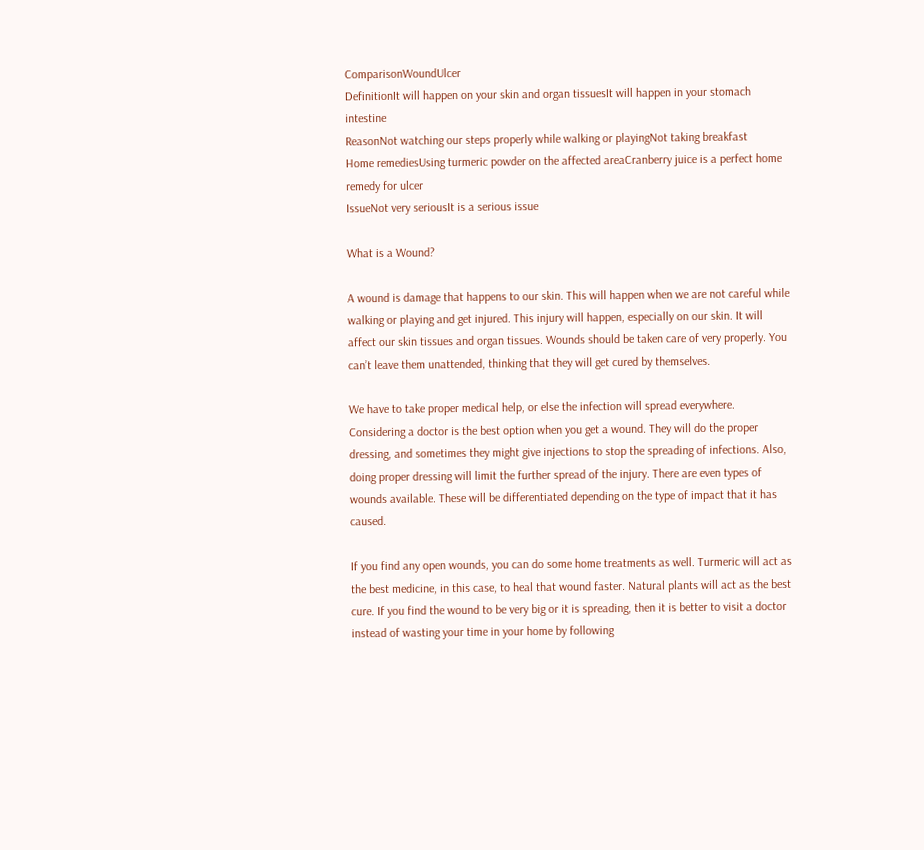ComparisonWoundUlcer
DefinitionIt will happen on your skin and organ tissuesIt will happen in your stomach intestine
ReasonNot watching our steps properly while walking or playingNot taking breakfast
Home remediesUsing turmeric powder on the affected areaCranberry juice is a perfect home remedy for ulcer
IssueNot very seriousIt is a serious issue

What is a Wound?

A wound is damage that happens to our skin. This will happen when we are not careful while walking or playing and get injured. This injury will happen, especially on our skin. It will affect our skin tissues and organ tissues. Wounds should be taken care of very properly. You can’t leave them unattended, thinking that they will get cured by themselves.

We have to take proper medical help, or else the infection will spread everywhere. Considering a doctor is the best option when you get a wound. They will do the proper dressing, and sometimes they might give injections to stop the spreading of infections. Also, doing proper dressing will limit the further spread of the injury. There are even types of wounds available. These will be differentiated depending on the type of impact that it has caused.

If you find any open wounds, you can do some home treatments as well. Turmeric will act as the best medicine, in this case, to heal that wound faster. Natural plants will act as the best cure. If you find the wound to be very big or it is spreading, then it is better to visit a doctor instead of wasting your time in your home by following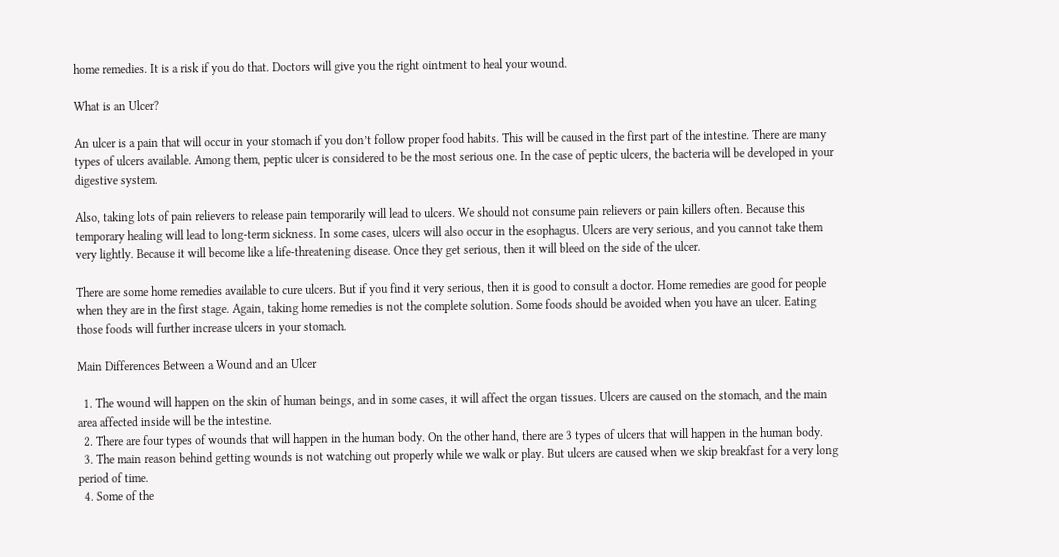home remedies. It is a risk if you do that. Doctors will give you the right ointment to heal your wound.

What is an Ulcer?

An ulcer is a pain that will occur in your stomach if you don’t follow proper food habits. This will be caused in the first part of the intestine. There are many types of ulcers available. Among them, peptic ulcer is considered to be the most serious one. In the case of peptic ulcers, the bacteria will be developed in your digestive system.

Also, taking lots of pain relievers to release pain temporarily will lead to ulcers. We should not consume pain relievers or pain killers often. Because this temporary healing will lead to long-term sickness. In some cases, ulcers will also occur in the esophagus. Ulcers are very serious, and you cannot take them very lightly. Because it will become like a life-threatening disease. Once they get serious, then it will bleed on the side of the ulcer.

There are some home remedies available to cure ulcers. But if you find it very serious, then it is good to consult a doctor. Home remedies are good for people when they are in the first stage. Again, taking home remedies is not the complete solution. Some foods should be avoided when you have an ulcer. Eating those foods will further increase ulcers in your stomach.

Main Differences Between a Wound and an Ulcer

  1. The wound will happen on the skin of human beings, and in some cases, it will affect the organ tissues. Ulcers are caused on the stomach, and the main area affected inside will be the intestine.
  2. There are four types of wounds that will happen in the human body. On the other hand, there are 3 types of ulcers that will happen in the human body.
  3. The main reason behind getting wounds is not watching out properly while we walk or play. But ulcers are caused when we skip breakfast for a very long period of time.
  4. Some of the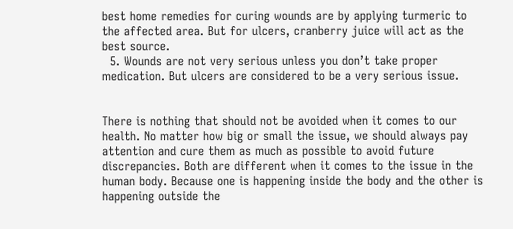best home remedies for curing wounds are by applying turmeric to the affected area. But for ulcers, cranberry juice will act as the best source.
  5. Wounds are not very serious unless you don’t take proper medication. But ulcers are considered to be a very serious issue.


There is nothing that should not be avoided when it comes to our health. No matter how big or small the issue, we should always pay attention and cure them as much as possible to avoid future discrepancies. Both are different when it comes to the issue in the human body. Because one is happening inside the body and the other is happening outside the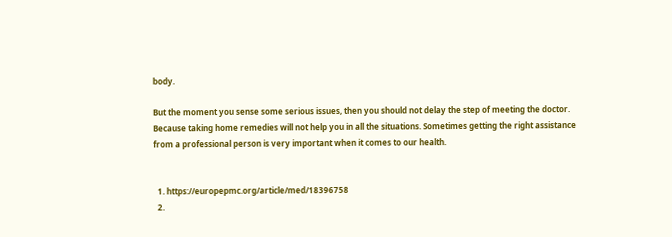body.

But the moment you sense some serious issues, then you should not delay the step of meeting the doctor. Because taking home remedies will not help you in all the situations. Sometimes getting the right assistance from a professional person is very important when it comes to our health.


  1. https://europepmc.org/article/med/18396758
  2.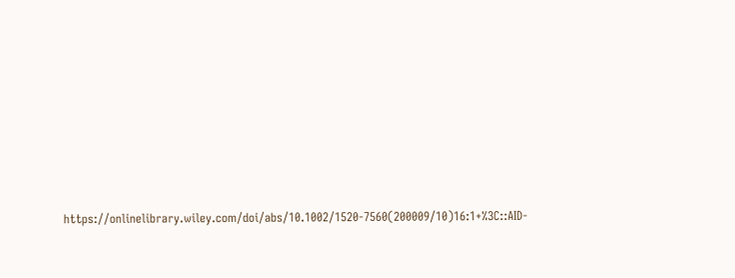https://onlinelibrary.wiley.com/doi/abs/10.1002/1520-7560(200009/10)16:1+%3C::AID-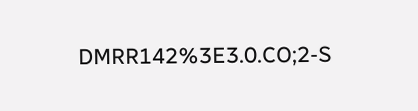DMRR142%3E3.0.CO;2-S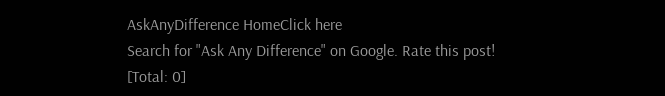AskAnyDifference HomeClick here
Search for "Ask Any Difference" on Google. Rate this post!
[Total: 0]